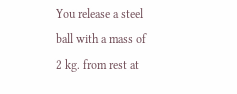You release a steel ball with a mass of 2 kg. from rest at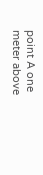point A one meter above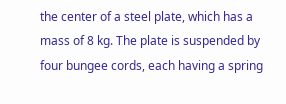the center of a steel plate, which has a mass of 8 kg. The plate is suspended by four bungee cords, each having a spring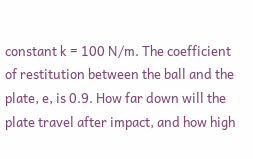constant k = 100 N/m. The coefficient of restitution between the ball and the plate, e, is 0.9. How far down will the plate travel after impact, and how high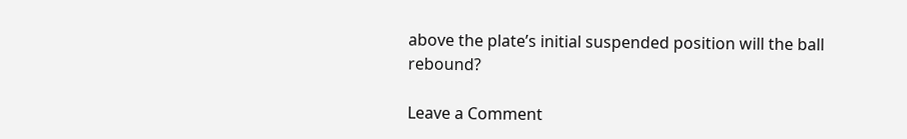above the plate’s initial suspended position will the ball rebound?

Leave a Comment